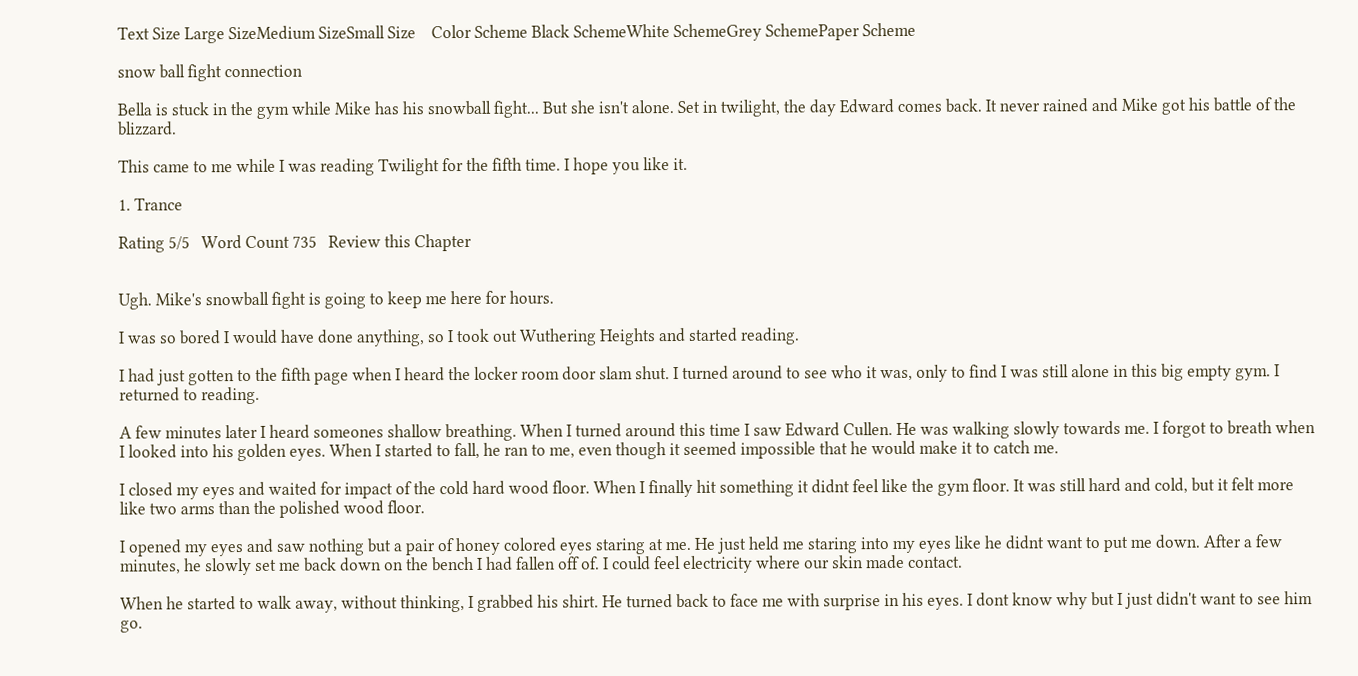Text Size Large SizeMedium SizeSmall Size    Color Scheme Black SchemeWhite SchemeGrey SchemePaper Scheme

snow ball fight connection

Bella is stuck in the gym while Mike has his snowball fight... But she isn't alone. Set in twilight, the day Edward comes back. It never rained and Mike got his battle of the blizzard.

This came to me while I was reading Twilight for the fifth time. I hope you like it.

1. Trance

Rating 5/5   Word Count 735   Review this Chapter


Ugh. Mike's snowball fight is going to keep me here for hours.

I was so bored I would have done anything, so I took out Wuthering Heights and started reading.

I had just gotten to the fifth page when I heard the locker room door slam shut. I turned around to see who it was, only to find I was still alone in this big empty gym. I returned to reading.

A few minutes later I heard someones shallow breathing. When I turned around this time I saw Edward Cullen. He was walking slowly towards me. I forgot to breath when I looked into his golden eyes. When I started to fall, he ran to me, even though it seemed impossible that he would make it to catch me.

I closed my eyes and waited for impact of the cold hard wood floor. When I finally hit something it didnt feel like the gym floor. It was still hard and cold, but it felt more like two arms than the polished wood floor.

I opened my eyes and saw nothing but a pair of honey colored eyes staring at me. He just held me staring into my eyes like he didnt want to put me down. After a few minutes, he slowly set me back down on the bench I had fallen off of. I could feel electricity where our skin made contact.

When he started to walk away, without thinking, I grabbed his shirt. He turned back to face me with surprise in his eyes. I dont know why but I just didn't want to see him go.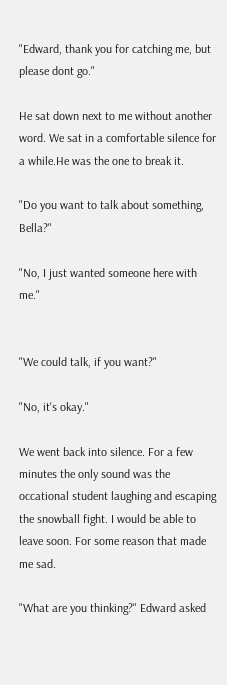"Edward, thank you for catching me, but please dont go."

He sat down next to me without another word. We sat in a comfortable silence for a while.He was the one to break it.

"Do you want to talk about something, Bella?"

"No, I just wanted someone here with me."


"We could talk, if you want?"

"No, it's okay."

We went back into silence. For a few minutes the only sound was the occational student laughing and escaping the snowball fight. I would be able to leave soon. For some reason that made me sad.

"What are you thinking?" Edward asked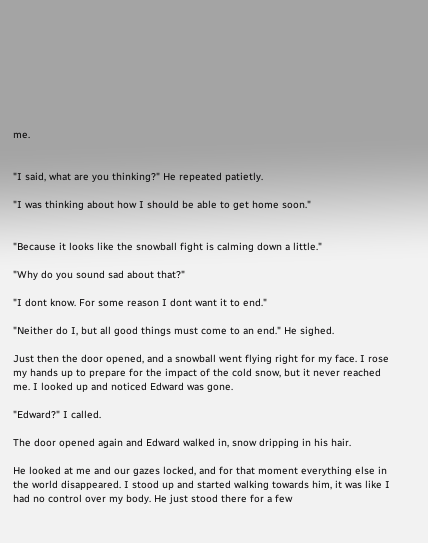me.


"I said, what are you thinking?" He repeated patietly.

"I was thinking about how I should be able to get home soon."


"Because it looks like the snowball fight is calming down a little."

"Why do you sound sad about that?"

"I dont know. For some reason I dont want it to end."

"Neither do I, but all good things must come to an end." He sighed.

Just then the door opened, and a snowball went flying right for my face. I rose my hands up to prepare for the impact of the cold snow, but it never reached me. I looked up and noticed Edward was gone.

"Edward?" I called.

The door opened again and Edward walked in, snow dripping in his hair.

He looked at me and our gazes locked, and for that moment everything else in the world disappeared. I stood up and started walking towards him, it was like I had no control over my body. He just stood there for a few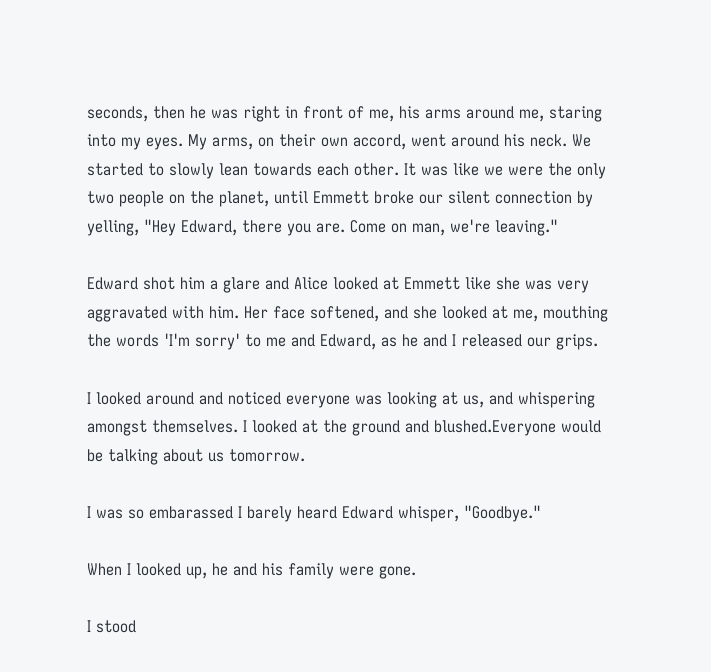seconds, then he was right in front of me, his arms around me, staring into my eyes. My arms, on their own accord, went around his neck. We started to slowly lean towards each other. It was like we were the only two people on the planet, until Emmett broke our silent connection by yelling, "Hey Edward, there you are. Come on man, we're leaving."

Edward shot him a glare and Alice looked at Emmett like she was very aggravated with him. Her face softened, and she looked at me, mouthing the words 'I'm sorry' to me and Edward, as he and I released our grips.

I looked around and noticed everyone was looking at us, and whispering amongst themselves. I looked at the ground and blushed.Everyone would be talking about us tomorrow.

I was so embarassed I barely heard Edward whisper, "Goodbye."

When I looked up, he and his family were gone.

I stood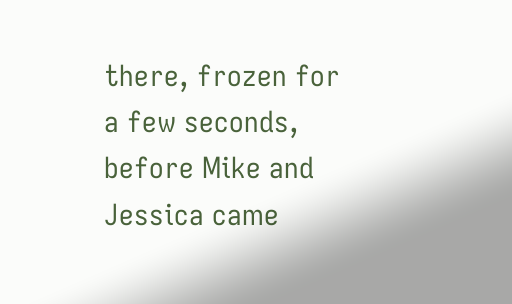there, frozen for a few seconds, before Mike and Jessica came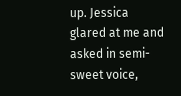up. Jessica glared at me and asked in semi-sweet voice,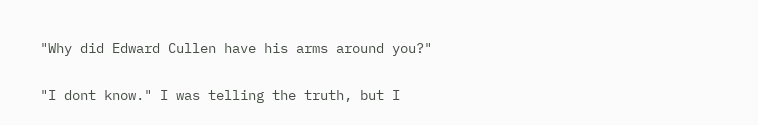"Why did Edward Cullen have his arms around you?"

"I dont know." I was telling the truth, but I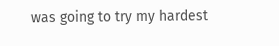was going to try my hardest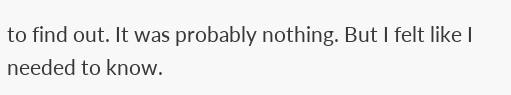to find out. It was probably nothing. But I felt like I needed to know.